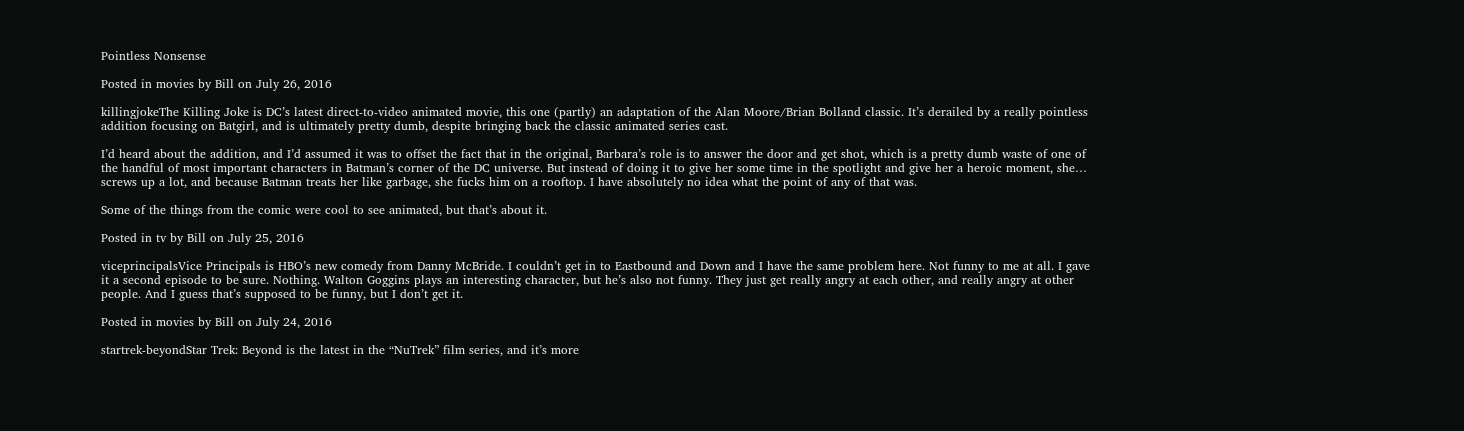Pointless Nonsense

Posted in movies by Bill on July 26, 2016

killingjokeThe Killing Joke is DC’s latest direct-to-video animated movie, this one (partly) an adaptation of the Alan Moore/Brian Bolland classic. It’s derailed by a really pointless addition focusing on Batgirl, and is ultimately pretty dumb, despite bringing back the classic animated series cast.

I’d heard about the addition, and I’d assumed it was to offset the fact that in the original, Barbara’s role is to answer the door and get shot, which is a pretty dumb waste of one of the handful of most important characters in Batman’s corner of the DC universe. But instead of doing it to give her some time in the spotlight and give her a heroic moment, she… screws up a lot, and because Batman treats her like garbage, she fucks him on a rooftop. I have absolutely no idea what the point of any of that was.

Some of the things from the comic were cool to see animated, but that’s about it.

Posted in tv by Bill on July 25, 2016

viceprincipalsVice Principals is HBO’s new comedy from Danny McBride. I couldn’t get in to Eastbound and Down and I have the same problem here. Not funny to me at all. I gave it a second episode to be sure. Nothing. Walton Goggins plays an interesting character, but he’s also not funny. They just get really angry at each other, and really angry at other people. And I guess that’s supposed to be funny, but I don’t get it.

Posted in movies by Bill on July 24, 2016

startrek-beyondStar Trek: Beyond is the latest in the “NuTrek” film series, and it’s more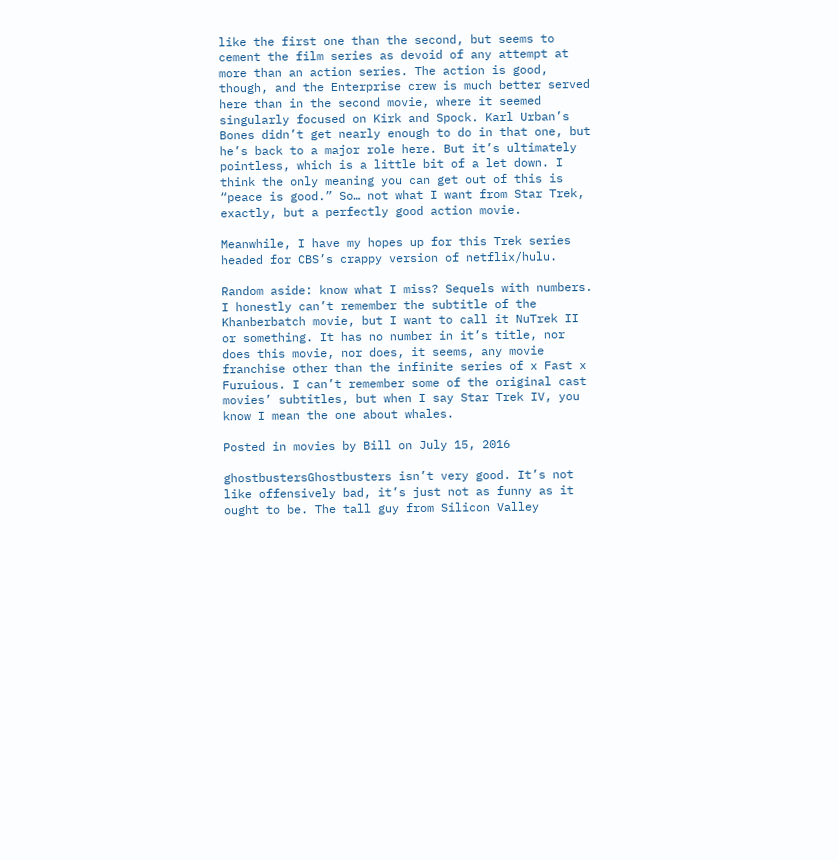like the first one than the second, but seems to cement the film series as devoid of any attempt at more than an action series. The action is good, though, and the Enterprise crew is much better served here than in the second movie, where it seemed singularly focused on Kirk and Spock. Karl Urban’s Bones didn’t get nearly enough to do in that one, but he’s back to a major role here. But it’s ultimately pointless, which is a little bit of a let down. I think the only meaning you can get out of this is “peace is good.” So… not what I want from Star Trek, exactly, but a perfectly good action movie.

Meanwhile, I have my hopes up for this Trek series headed for CBS’s crappy version of netflix/hulu.

Random aside: know what I miss? Sequels with numbers. I honestly can’t remember the subtitle of the Khanberbatch movie, but I want to call it NuTrek II or something. It has no number in it’s title, nor does this movie, nor does, it seems, any movie franchise other than the infinite series of x Fast x Furuious. I can’t remember some of the original cast movies’ subtitles, but when I say Star Trek IV, you know I mean the one about whales.

Posted in movies by Bill on July 15, 2016

ghostbustersGhostbusters isn’t very good. It’s not like offensively bad, it’s just not as funny as it ought to be. The tall guy from Silicon Valley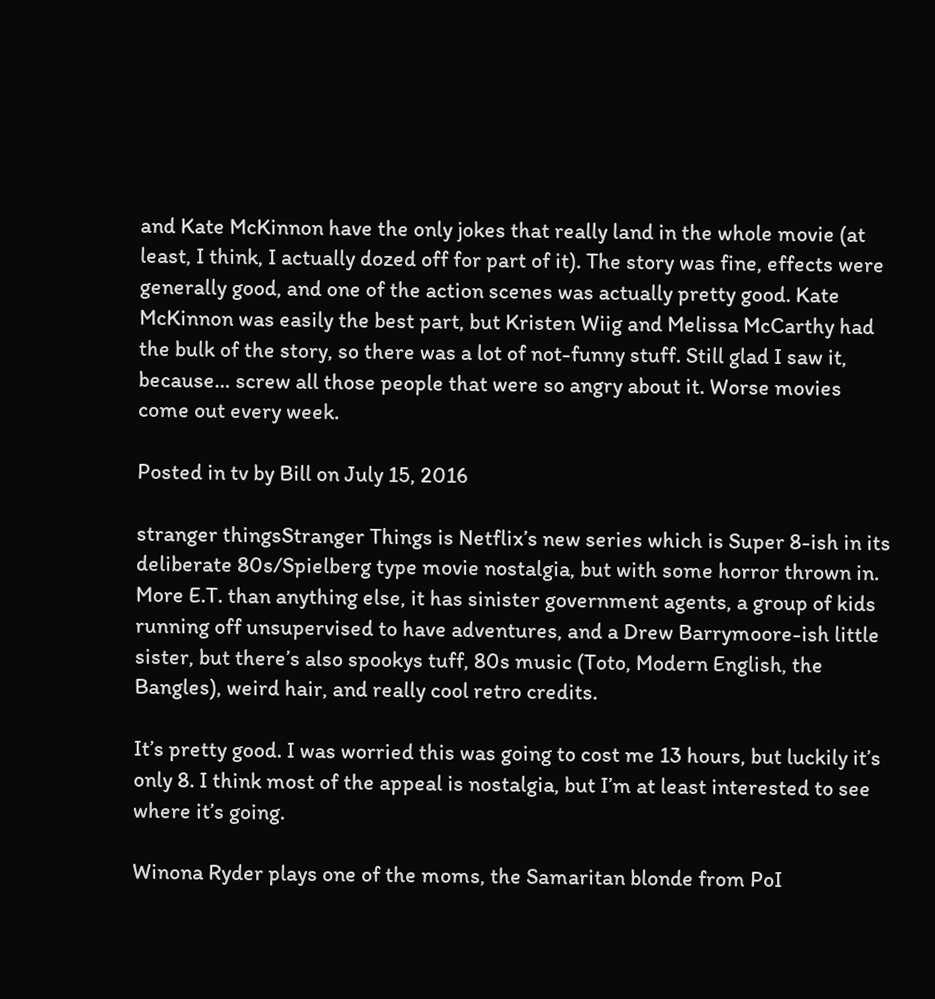and Kate McKinnon have the only jokes that really land in the whole movie (at least, I think, I actually dozed off for part of it). The story was fine, effects were generally good, and one of the action scenes was actually pretty good. Kate McKinnon was easily the best part, but Kristen Wiig and Melissa McCarthy had the bulk of the story, so there was a lot of not-funny stuff. Still glad I saw it, because… screw all those people that were so angry about it. Worse movies come out every week.

Posted in tv by Bill on July 15, 2016

stranger thingsStranger Things is Netflix’s new series which is Super 8-ish in its deliberate 80s/Spielberg type movie nostalgia, but with some horror thrown in. More E.T. than anything else, it has sinister government agents, a group of kids running off unsupervised to have adventures, and a Drew Barrymoore-ish little sister, but there’s also spookys tuff, 80s music (Toto, Modern English, the Bangles), weird hair, and really cool retro credits.

It’s pretty good. I was worried this was going to cost me 13 hours, but luckily it’s only 8. I think most of the appeal is nostalgia, but I’m at least interested to see where it’s going.

Winona Ryder plays one of the moms, the Samaritan blonde from PoI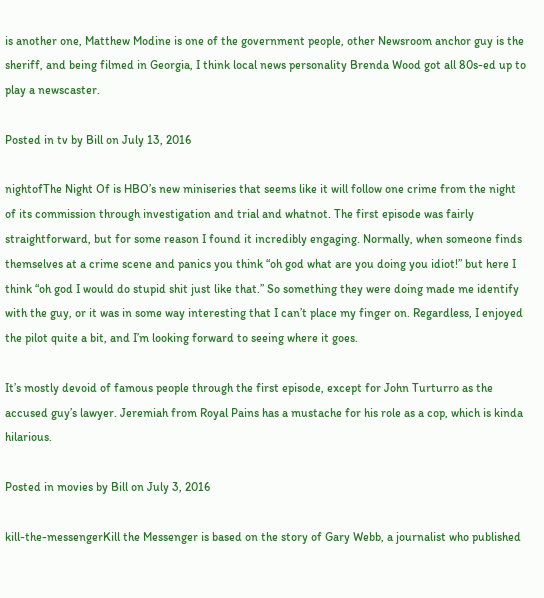is another one, Matthew Modine is one of the government people, other Newsroom anchor guy is the sheriff, and being filmed in Georgia, I think local news personality Brenda Wood got all 80s-ed up to play a newscaster.

Posted in tv by Bill on July 13, 2016

nightofThe Night Of is HBO’s new miniseries that seems like it will follow one crime from the night of its commission through investigation and trial and whatnot. The first episode was fairly straightforward, but for some reason I found it incredibly engaging. Normally, when someone finds themselves at a crime scene and panics you think “oh god what are you doing you idiot!” but here I think “oh god I would do stupid shit just like that.” So something they were doing made me identify with the guy, or it was in some way interesting that I can’t place my finger on. Regardless, I enjoyed the pilot quite a bit, and I’m looking forward to seeing where it goes.

It’s mostly devoid of famous people through the first episode, except for John Turturro as the accused guy’s lawyer. Jeremiah from Royal Pains has a mustache for his role as a cop, which is kinda hilarious.

Posted in movies by Bill on July 3, 2016

kill-the-messengerKill the Messenger is based on the story of Gary Webb, a journalist who published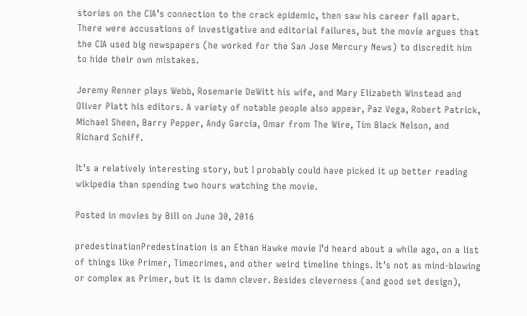stories on the CIA’s connection to the crack epidemic, then saw his career fall apart. There were accusations of investigative and editorial failures, but the movie argues that the CIA used big newspapers (he worked for the San Jose Mercury News) to discredit him to hide their own mistakes.

Jeremy Renner plays Webb, Rosemarie DeWitt his wife, and Mary Elizabeth Winstead and Oliver Platt his editors. A variety of notable people also appear, Paz Vega, Robert Patrick, Michael Sheen, Barry Pepper, Andy Garcia, Omar from The Wire, Tim Black Nelson, and Richard Schiff.

It’s a relatively interesting story, but I probably could have picked it up better reading wikipedia than spending two hours watching the movie.

Posted in movies by Bill on June 30, 2016

predestinationPredestination is an Ethan Hawke movie I’d heard about a while ago, on a list of things like Primer, Timecrimes, and other weird timeline things. It’s not as mind-blowing or complex as Primer, but it is damn clever. Besides cleverness (and good set design),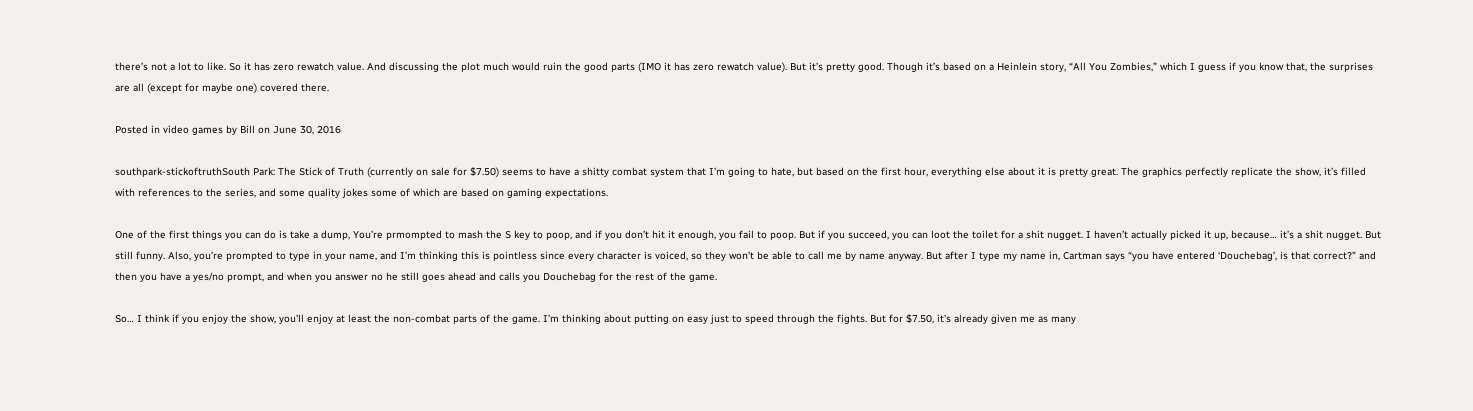there’s not a lot to like. So it has zero rewatch value. And discussing the plot much would ruin the good parts (IMO it has zero rewatch value). But it’s pretty good. Though it’s based on a Heinlein story, “All You Zombies,” which I guess if you know that, the surprises are all (except for maybe one) covered there.

Posted in video games by Bill on June 30, 2016

southpark-stickoftruthSouth Park: The Stick of Truth (currently on sale for $7.50) seems to have a shitty combat system that I’m going to hate, but based on the first hour, everything else about it is pretty great. The graphics perfectly replicate the show, it’s filled with references to the series, and some quality jokes some of which are based on gaming expectations.

One of the first things you can do is take a dump, You’re prmompted to mash the S key to poop, and if you don’t hit it enough, you fail to poop. But if you succeed, you can loot the toilet for a shit nugget. I haven’t actually picked it up, because… it’s a shit nugget. But still funny. Also, you’re prompted to type in your name, and I’m thinking this is pointless since every character is voiced, so they won’t be able to call me by name anyway. But after I type my name in, Cartman says “you have entered ‘Douchebag’, is that correct?” and then you have a yes/no prompt, and when you answer no he still goes ahead and calls you Douchebag for the rest of the game.

So… I think if you enjoy the show, you’ll enjoy at least the non-combat parts of the game. I’m thinking about putting on easy just to speed through the fights. But for $7.50, it’s already given me as many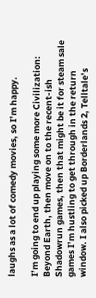laughs as a lot of comedy movies, so I’m happy.

I’m going to end up playing some more Civilization: Beyond Earth, then move on to the recent-ish Shadowrun games, then that might be it for steam sale games I’m hustling to get through in the return window. I also picked up Borderlands 2, Telltale’s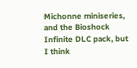Michonne miniseries, and the Bioshock Infinite DLC pack, but I think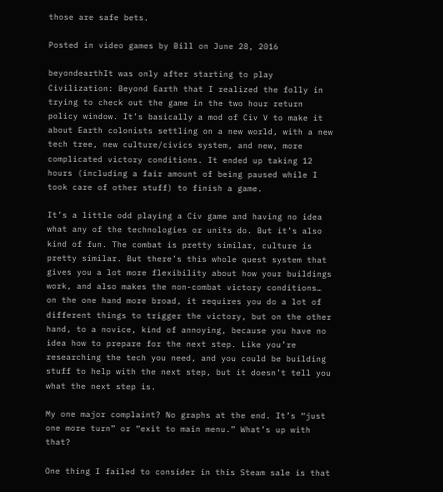those are safe bets.

Posted in video games by Bill on June 28, 2016

beyondearthIt was only after starting to play Civilization: Beyond Earth that I realized the folly in trying to check out the game in the two hour return policy window. It’s basically a mod of Civ V to make it about Earth colonists settling on a new world, with a new tech tree, new culture/civics system, and new, more complicated victory conditions. It ended up taking 12 hours (including a fair amount of being paused while I took care of other stuff) to finish a game.

It’s a little odd playing a Civ game and having no idea what any of the technologies or units do. But it’s also kind of fun. The combat is pretty similar, culture is pretty similar. But there’s this whole quest system that gives you a lot more flexibility about how your buildings work, and also makes the non-combat victory conditions… on the one hand more broad, it requires you do a lot of different things to trigger the victory, but on the other hand, to a novice, kind of annoying, because you have no idea how to prepare for the next step. Like you’re researching the tech you need, and you could be building stuff to help with the next step, but it doesn’t tell you what the next step is.

My one major complaint? No graphs at the end. It’s “just one more turn” or “exit to main menu.” What’s up with that?

One thing I failed to consider in this Steam sale is that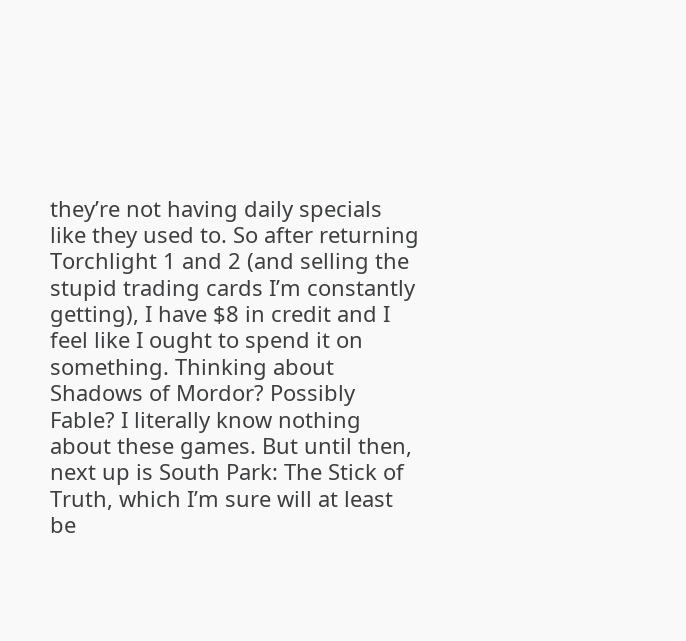they’re not having daily specials like they used to. So after returning Torchlight 1 and 2 (and selling the stupid trading cards I’m constantly getting), I have $8 in credit and I feel like I ought to spend it on something. Thinking about Shadows of Mordor? Possibly Fable? I literally know nothing about these games. But until then, next up is South Park: The Stick of Truth, which I’m sure will at least be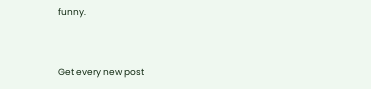funny.


Get every new post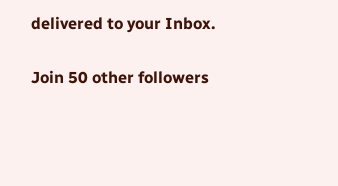delivered to your Inbox.

Join 50 other followers